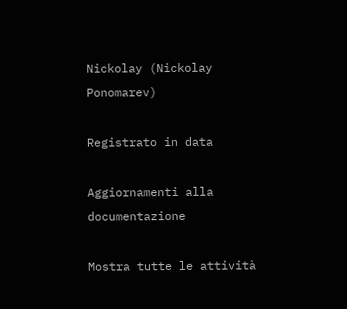Nickolay (Nickolay Ponomarev)

Registrato in data

Aggiornamenti alla documentazione

Mostra tutte le attività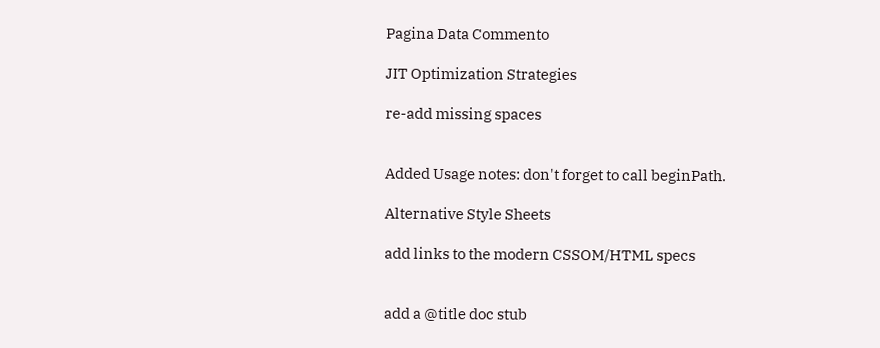Pagina Data Commento

JIT Optimization Strategies

re-add missing spaces


Added Usage notes: don't forget to call beginPath.

Alternative Style Sheets

add links to the modern CSSOM/HTML specs


add a @title doc stub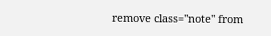remove class="note" from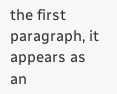the first paragraph, it appears as an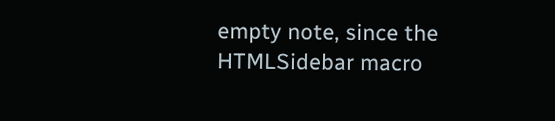empty note, since the HTMLSidebar macro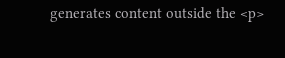generates content outside the <p>